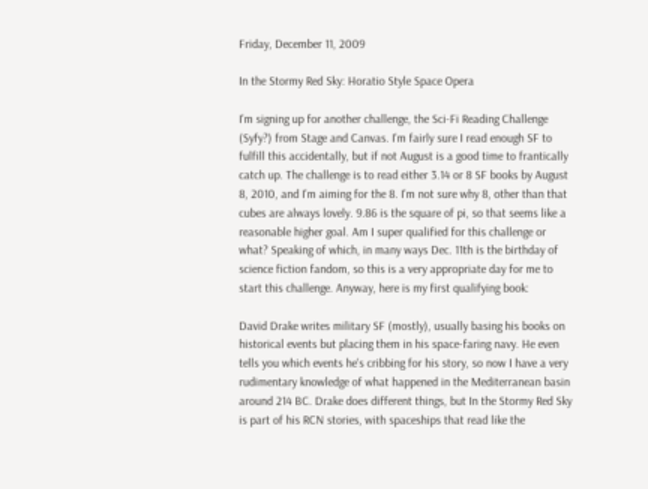Friday, December 11, 2009

In the Stormy Red Sky: Horatio Style Space Opera

I'm signing up for another challenge, the Sci-Fi Reading Challenge (Syfy?) from Stage and Canvas. I'm fairly sure I read enough SF to fulfill this accidentally, but if not August is a good time to frantically catch up. The challenge is to read either 3.14 or 8 SF books by August 8, 2010, and I'm aiming for the 8. I'm not sure why 8, other than that cubes are always lovely. 9.86 is the square of pi, so that seems like a reasonable higher goal. Am I super qualified for this challenge or what? Speaking of which, in many ways Dec. 11th is the birthday of science fiction fandom, so this is a very appropriate day for me to start this challenge. Anyway, here is my first qualifying book:

David Drake writes military SF (mostly), usually basing his books on historical events but placing them in his space-faring navy. He even tells you which events he's cribbing for his story, so now I have a very rudimentary knowledge of what happened in the Mediterranean basin around 214 BC. Drake does different things, but In the Stormy Red Sky is part of his RCN stories, with spaceships that read like the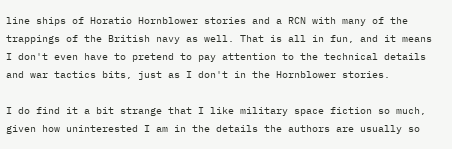line ships of Horatio Hornblower stories and a RCN with many of the trappings of the British navy as well. That is all in fun, and it means I don't even have to pretend to pay attention to the technical details and war tactics bits, just as I don't in the Hornblower stories.

I do find it a bit strange that I like military space fiction so much, given how uninterested I am in the details the authors are usually so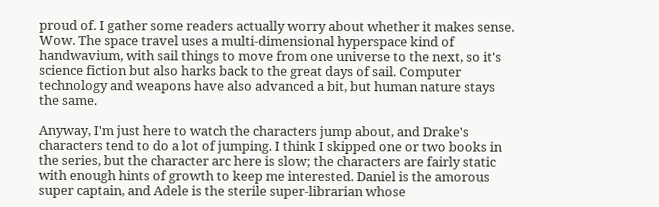proud of. I gather some readers actually worry about whether it makes sense. Wow. The space travel uses a multi-dimensional hyperspace kind of handwavium, with sail things to move from one universe to the next, so it's science fiction but also harks back to the great days of sail. Computer technology and weapons have also advanced a bit, but human nature stays the same.

Anyway, I'm just here to watch the characters jump about, and Drake's characters tend to do a lot of jumping. I think I skipped one or two books in the series, but the character arc here is slow; the characters are fairly static with enough hints of growth to keep me interested. Daniel is the amorous super captain, and Adele is the sterile super-librarian whose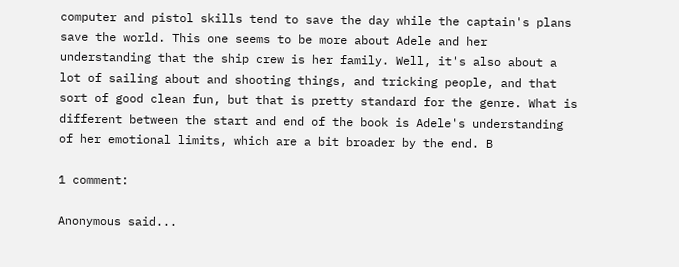computer and pistol skills tend to save the day while the captain's plans save the world. This one seems to be more about Adele and her understanding that the ship crew is her family. Well, it's also about a lot of sailing about and shooting things, and tricking people, and that sort of good clean fun, but that is pretty standard for the genre. What is different between the start and end of the book is Adele's understanding of her emotional limits, which are a bit broader by the end. B

1 comment:

Anonymous said...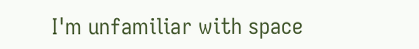I'm unfamiliar with space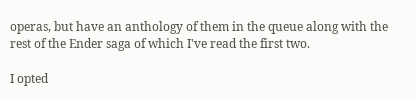operas, but have an anthology of them in the queue along with the rest of the Ender saga of which I've read the first two.

I opted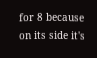for 8 because on its side it's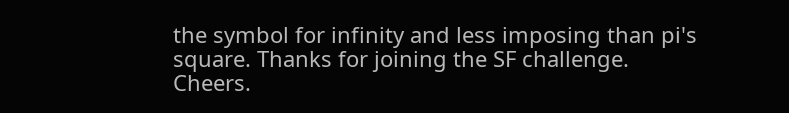the symbol for infinity and less imposing than pi's square. Thanks for joining the SF challenge. Cheers.